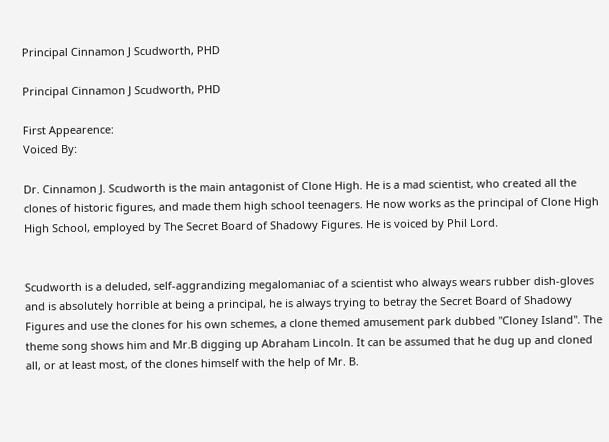Principal Cinnamon J Scudworth, PHD

Principal Cinnamon J Scudworth, PHD

First Appearence:
Voiced By:

Dr. Cinnamon J. Scudworth is the main antagonist of Clone High. He is a mad scientist, who created all the clones of historic figures, and made them high school teenagers. He now works as the principal of Clone High High School, employed by The Secret Board of Shadowy Figures. He is voiced by Phil Lord.


Scudworth is a deluded, self-aggrandizing megalomaniac of a scientist who always wears rubber dish-gloves and is absolutely horrible at being a principal, he is always trying to betray the Secret Board of Shadowy Figures and use the clones for his own schemes, a clone themed amusement park dubbed "Cloney Island". The theme song shows him and Mr.B digging up Abraham Lincoln. It can be assumed that he dug up and cloned all, or at least most, of the clones himself with the help of Mr. B.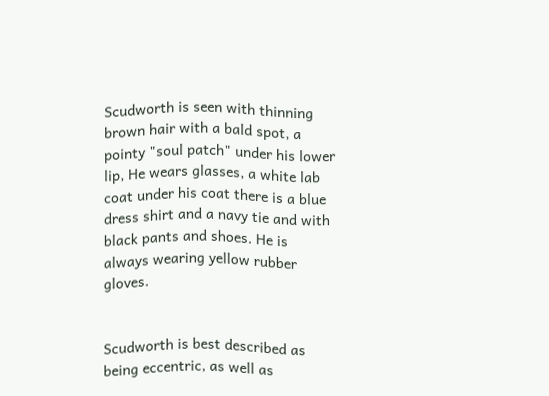Scudworth is seen with thinning brown hair with a bald spot, a pointy "soul patch" under his lower lip, He wears glasses, a white lab coat under his coat there is a blue dress shirt and a navy tie and with black pants and shoes. He is always wearing yellow rubber gloves.


Scudworth is best described as being eccentric, as well as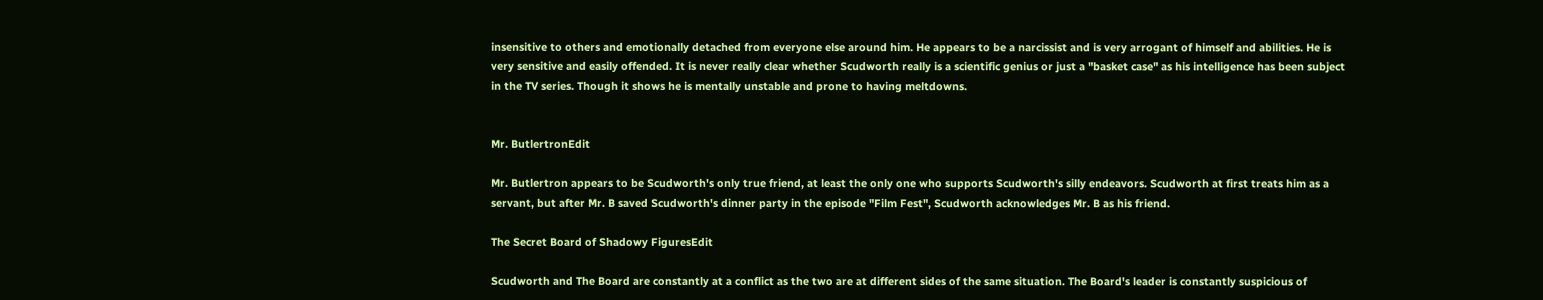insensitive to others and emotionally detached from everyone else around him. He appears to be a narcissist and is very arrogant of himself and abilities. He is very sensitive and easily offended. It is never really clear whether Scudworth really is a scientific genius or just a "basket case" as his intelligence has been subject in the TV series. Though it shows he is mentally unstable and prone to having meltdowns.


Mr. ButlertronEdit

Mr. Butlertron appears to be Scudworth's only true friend, at least the only one who supports Scudworth's silly endeavors. Scudworth at first treats him as a servant, but after Mr. B saved Scudworth's dinner party in the episode "Film Fest", Scudworth acknowledges Mr. B as his friend.

The Secret Board of Shadowy FiguresEdit

Scudworth and The Board are constantly at a conflict as the two are at different sides of the same situation. The Board's leader is constantly suspicious of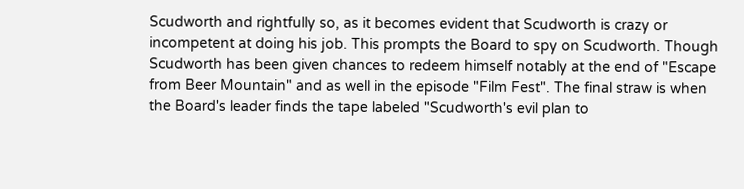Scudworth and rightfully so, as it becomes evident that Scudworth is crazy or incompetent at doing his job. This prompts the Board to spy on Scudworth. Though Scudworth has been given chances to redeem himself notably at the end of "Escape from Beer Mountain" and as well in the episode "Film Fest". The final straw is when the Board's leader finds the tape labeled "Scudworth's evil plan to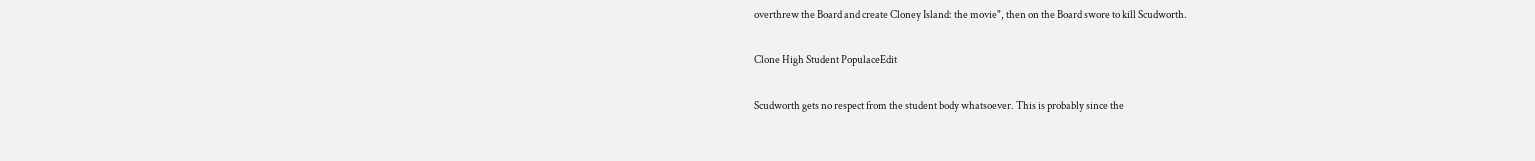overthrew the Board and create Cloney Island: the movie", then on the Board swore to kill Scudworth.

Clone High Student PopulaceEdit

Scudworth gets no respect from the student body whatsoever. This is probably since the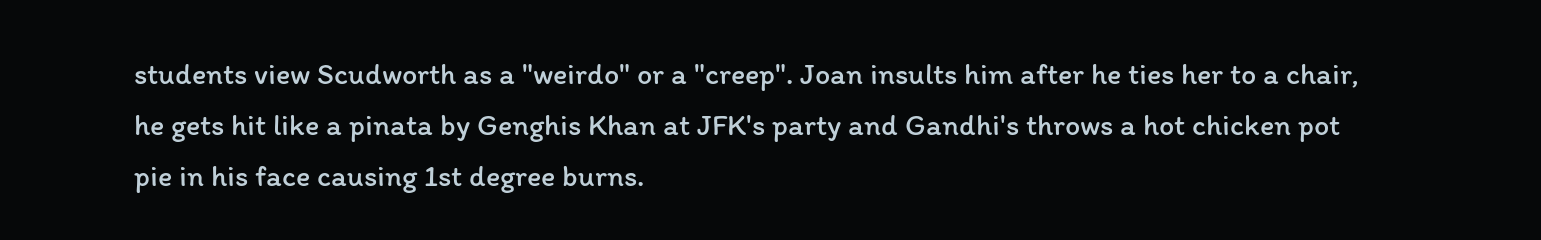students view Scudworth as a "weirdo" or a "creep". Joan insults him after he ties her to a chair, he gets hit like a pinata by Genghis Khan at JFK's party and Gandhi's throws a hot chicken pot pie in his face causing 1st degree burns.